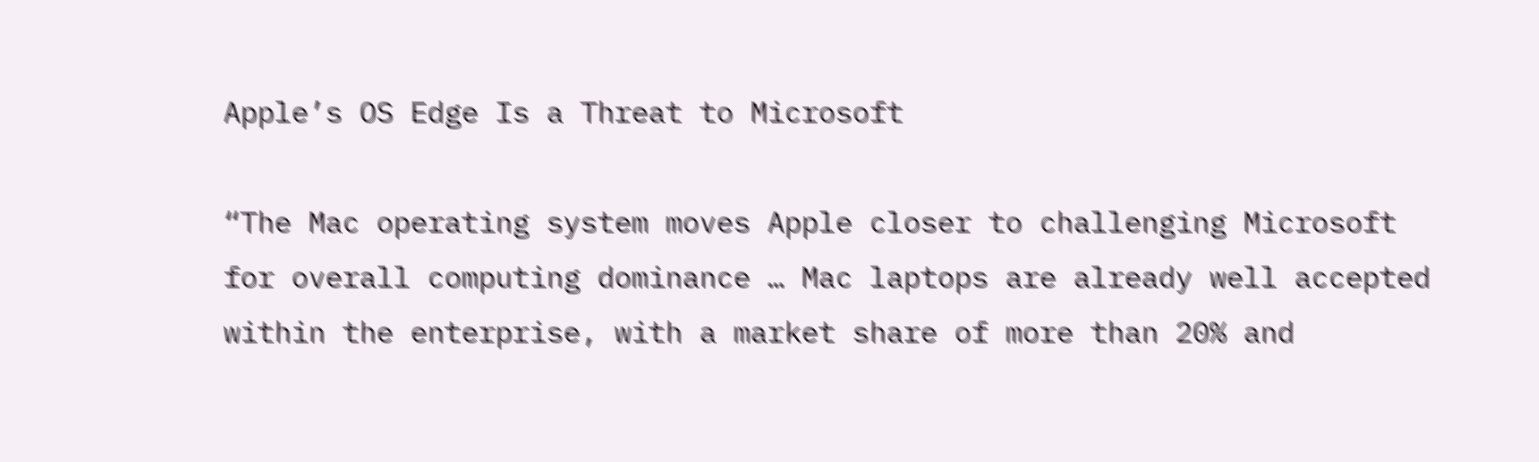Apple’s OS Edge Is a Threat to Microsoft

“The Mac operating system moves Apple closer to challenging Microsoft for overall computing dominance … Mac laptops are already well accepted within the enterprise, with a market share of more than 20% and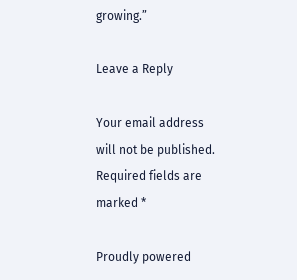growing.”

Leave a Reply

Your email address will not be published. Required fields are marked *

Proudly powered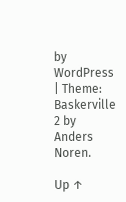by WordPress | Theme: Baskerville 2 by Anders Noren.

Up ↑